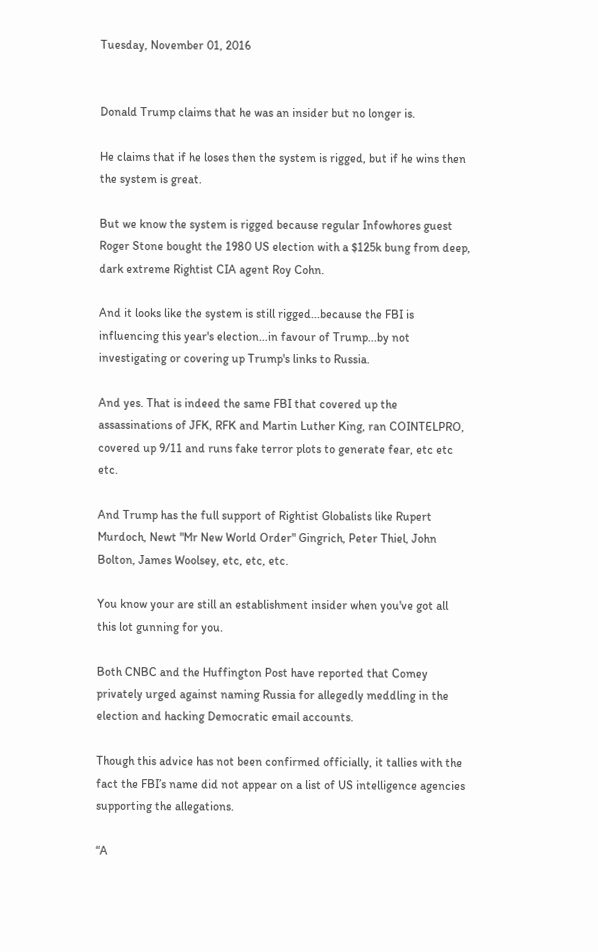Tuesday, November 01, 2016


Donald Trump claims that he was an insider but no longer is.

He claims that if he loses then the system is rigged, but if he wins then the system is great.

But we know the system is rigged because regular Infowhores guest Roger Stone bought the 1980 US election with a $125k bung from deep, dark extreme Rightist CIA agent Roy Cohn.

And it looks like the system is still rigged...because the FBI is influencing this year's election...in favour of Trump...by not investigating or covering up Trump's links to Russia.

And yes. That is indeed the same FBI that covered up the assassinations of JFK, RFK and Martin Luther King, ran COINTELPRO, covered up 9/11 and runs fake terror plots to generate fear, etc etc etc.

And Trump has the full support of Rightist Globalists like Rupert Murdoch, Newt "Mr New World Order" Gingrich, Peter Thiel, John Bolton, James Woolsey, etc, etc, etc.

You know your are still an establishment insider when you've got all this lot gunning for you.

Both CNBC and the Huffington Post have reported that Comey privately urged against naming Russia for allegedly meddling in the election and hacking Democratic email accounts.

Though this advice has not been confirmed officially, it tallies with the fact the FBI’s name did not appear on a list of US intelligence agencies supporting the allegations.

“A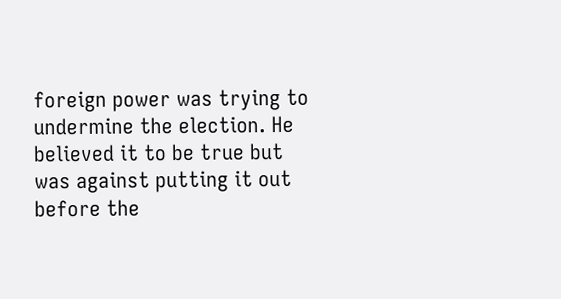foreign power was trying to undermine the election. He believed it to be true but was against putting it out before the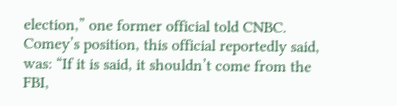election,” one former official told CNBC. Comey’s position, this official reportedly said, was: “If it is said, it shouldn’t come from the FBI,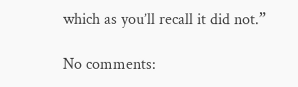which as you’ll recall it did not.”

No comments: